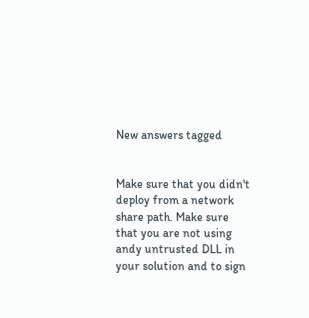New answers tagged


Make sure that you didn't deploy from a network share path. Make sure that you are not using andy untrusted DLL in your solution and to sign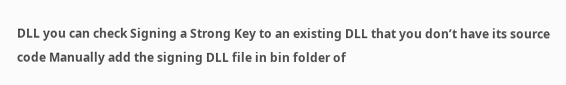DLL you can check Signing a Strong Key to an existing DLL that you don’t have its source code Manually add the signing DLL file in bin folder of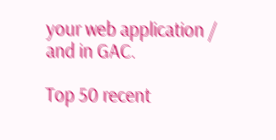your web application / and in GAC.

Top 50 recent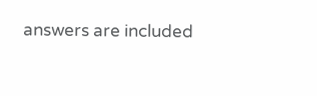answers are included